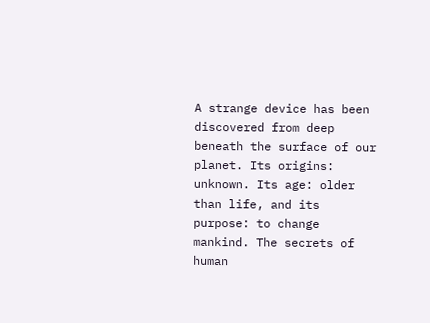A strange device has been discovered from deep beneath the surface of our planet. Its origins: unknown. Its age: older than life, and its purpose: to change mankind. The secrets of human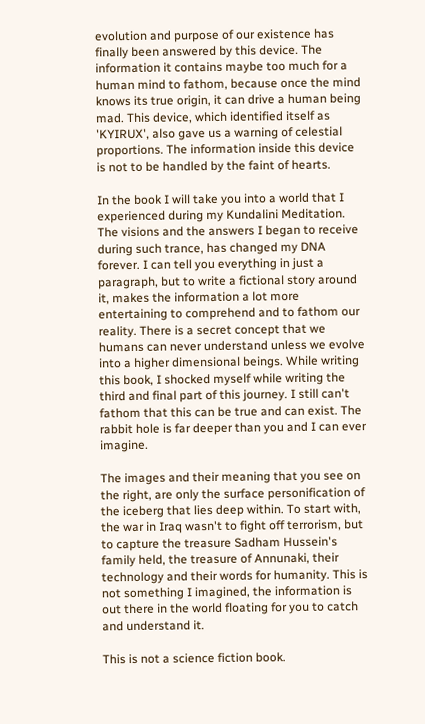evolution and purpose of our existence has finally been answered by this device. The information it contains maybe too much for a human mind to fathom, because once the mind knows its true origin, it can drive a human being mad. This device, which identified itself as 'KYIRUX', also gave us a warning of celestial proportions. The information inside this device is not to be handled by the faint of hearts.

In the book I will take you into a world that I experienced during my Kundalini Meditation. The visions and the answers I began to receive during such trance, has changed my DNA forever. I can tell you everything in just a paragraph, but to write a fictional story around it, makes the information a lot more entertaining to comprehend and to fathom our reality. There is a secret concept that we humans can never understand unless we evolve into a higher dimensional beings. While writing this book, I shocked myself while writing the third and final part of this journey. I still can't fathom that this can be true and can exist. The rabbit hole is far deeper than you and I can ever imagine.

The images and their meaning that you see on the right, are only the surface personification of the iceberg that lies deep within. To start with, the war in Iraq wasn't to fight off terrorism, but to capture the treasure Sadham Hussein's family held, the treasure of Annunaki, their technology and their words for humanity. This is not something I imagined, the information is out there in the world floating for you to catch and understand it.

This is not a science fiction book.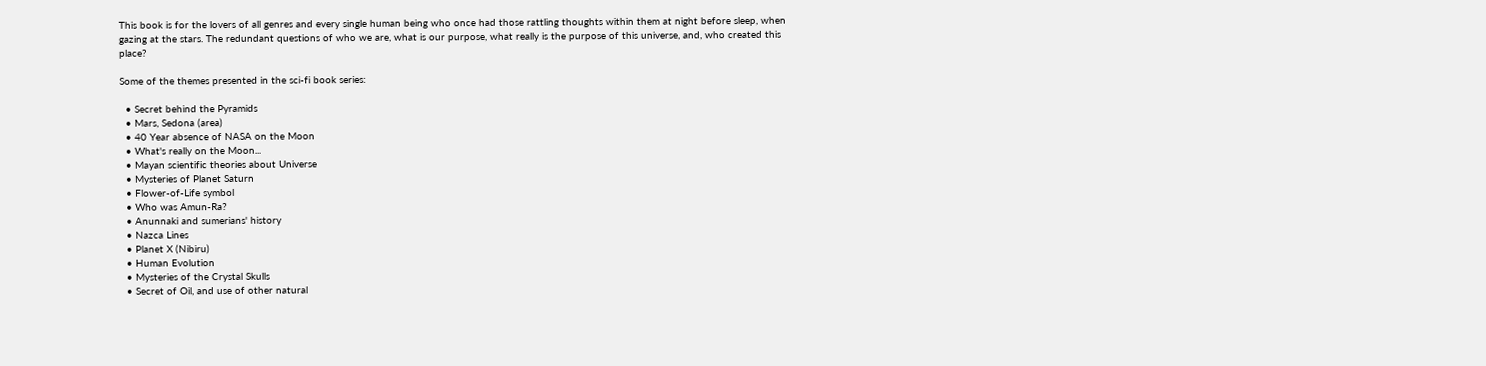This book is for the lovers of all genres and every single human being who once had those rattling thoughts within them at night before sleep, when gazing at the stars. The redundant questions of who we are, what is our purpose, what really is the purpose of this universe, and, who created this place?

Some of the themes presented in the sci-fi book series:

  • Secret behind the Pyramids
  • Mars, Sedona (area)
  • 40 Year absence of NASA on the Moon
  • What's really on the Moon...
  • Mayan scientific theories about Universe
  • Mysteries of Planet Saturn
  • Flower-of-Life symbol
  • Who was Amun-Ra?
  • Anunnaki and sumerians' history
  • Nazca Lines
  • Planet X (Nibiru)
  • Human Evolution
  • Mysteries of the Crystal Skulls
  • Secret of Oil, and use of other natural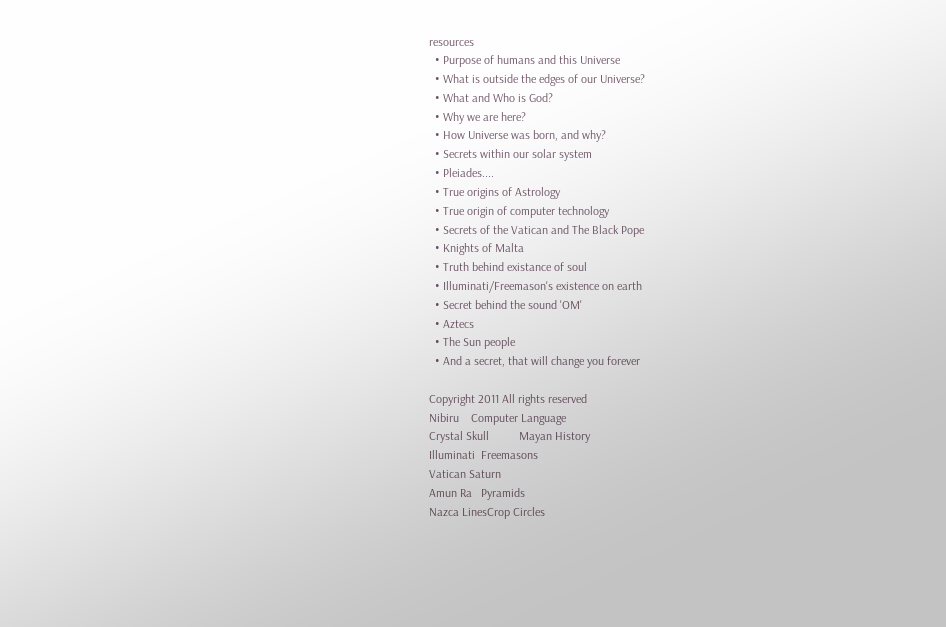resources
  • Purpose of humans and this Universe
  • What is outside the edges of our Universe?
  • What and Who is God?
  • Why we are here?
  • How Universe was born, and why?
  • Secrets within our solar system
  • Pleiades....
  • True origins of Astrology
  • True origin of computer technology
  • Secrets of the Vatican and The Black Pope
  • Knights of Malta
  • Truth behind existance of soul
  • Illuminati/Freemason's existence on earth
  • Secret behind the sound 'OM'
  • Aztecs
  • The Sun people
  • And a secret, that will change you forever

Copyright 2011 All rights reserved
Nibiru    Computer Language
Crystal Skull          Mayan History
Illuminati  Freemasons
Vatican Saturn
Amun Ra   Pyramids
Nazca LinesCrop Circles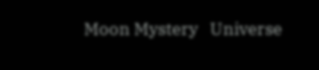Moon Mystery   Universe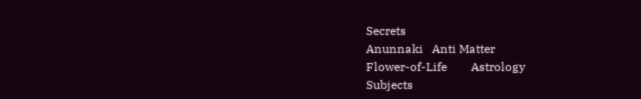Secrets
Anunnaki   Anti Matter
Flower-of-Life        Astrology
Subjects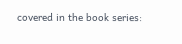covered in the book series: